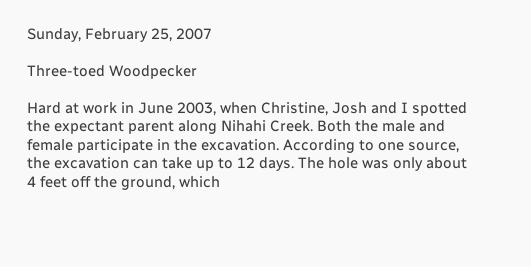Sunday, February 25, 2007

Three-toed Woodpecker

Hard at work in June 2003, when Christine, Josh and I spotted the expectant parent along Nihahi Creek. Both the male and female participate in the excavation. According to one source, the excavation can take up to 12 days. The hole was only about 4 feet off the ground, which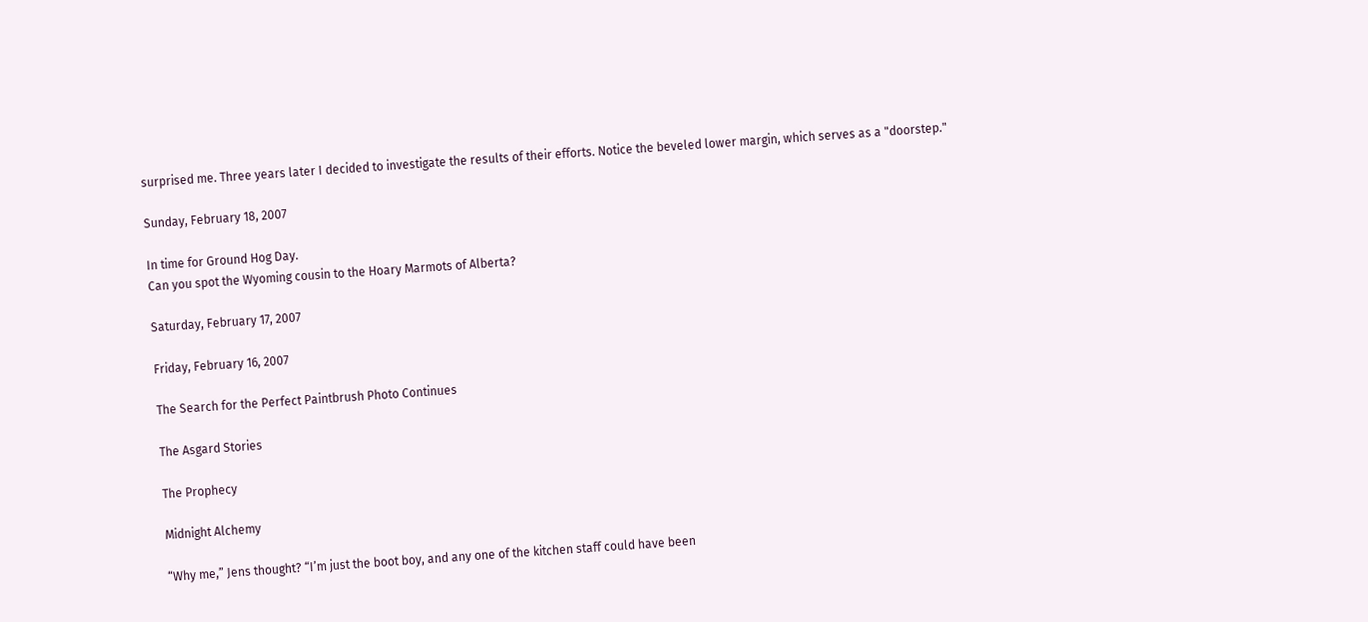surprised me. Three years later I decided to investigate the results of their efforts. Notice the beveled lower margin, which serves as a "doorstep."

Sunday, February 18, 2007

In time for Ground Hog Day.
Can you spot the Wyoming cousin to the Hoary Marmots of Alberta?

Saturday, February 17, 2007

Friday, February 16, 2007

The Search for the Perfect Paintbrush Photo Continues

The Asgard Stories

The Prophecy

Midnight Alchemy

“Why me,” Jens thought? “I’m just the boot boy, and any one of the kitchen staff could have been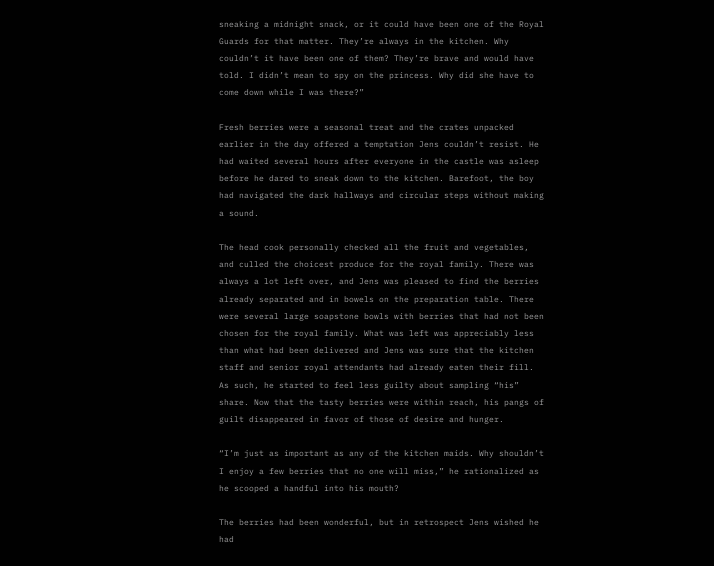sneaking a midnight snack, or it could have been one of the Royal Guards for that matter. They’re always in the kitchen. Why couldn’t it have been one of them? They’re brave and would have told. I didn’t mean to spy on the princess. Why did she have to come down while I was there?”

Fresh berries were a seasonal treat and the crates unpacked earlier in the day offered a temptation Jens couldn’t resist. He had waited several hours after everyone in the castle was asleep before he dared to sneak down to the kitchen. Barefoot, the boy had navigated the dark hallways and circular steps without making a sound.

The head cook personally checked all the fruit and vegetables, and culled the choicest produce for the royal family. There was always a lot left over, and Jens was pleased to find the berries already separated and in bowels on the preparation table. There were several large soapstone bowls with berries that had not been chosen for the royal family. What was left was appreciably less than what had been delivered and Jens was sure that the kitchen staff and senior royal attendants had already eaten their fill. As such, he started to feel less guilty about sampling “his” share. Now that the tasty berries were within reach, his pangs of guilt disappeared in favor of those of desire and hunger.

“I’m just as important as any of the kitchen maids. Why shouldn’t I enjoy a few berries that no one will miss,” he rationalized as he scooped a handful into his mouth?

The berries had been wonderful, but in retrospect Jens wished he had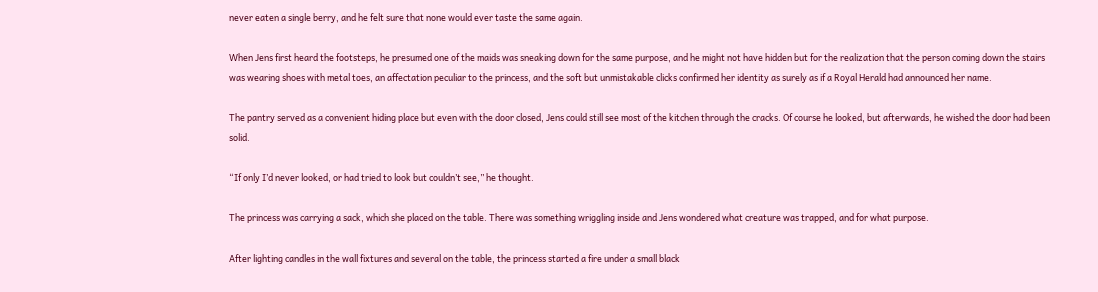never eaten a single berry, and he felt sure that none would ever taste the same again.

When Jens first heard the footsteps, he presumed one of the maids was sneaking down for the same purpose, and he might not have hidden but for the realization that the person coming down the stairs was wearing shoes with metal toes, an affectation peculiar to the princess, and the soft but unmistakable clicks confirmed her identity as surely as if a Royal Herald had announced her name.

The pantry served as a convenient hiding place but even with the door closed, Jens could still see most of the kitchen through the cracks. Of course he looked, but afterwards, he wished the door had been solid.

“If only I’d never looked, or had tried to look but couldn’t see,” he thought.

The princess was carrying a sack, which she placed on the table. There was something wriggling inside and Jens wondered what creature was trapped, and for what purpose.

After lighting candles in the wall fixtures and several on the table, the princess started a fire under a small black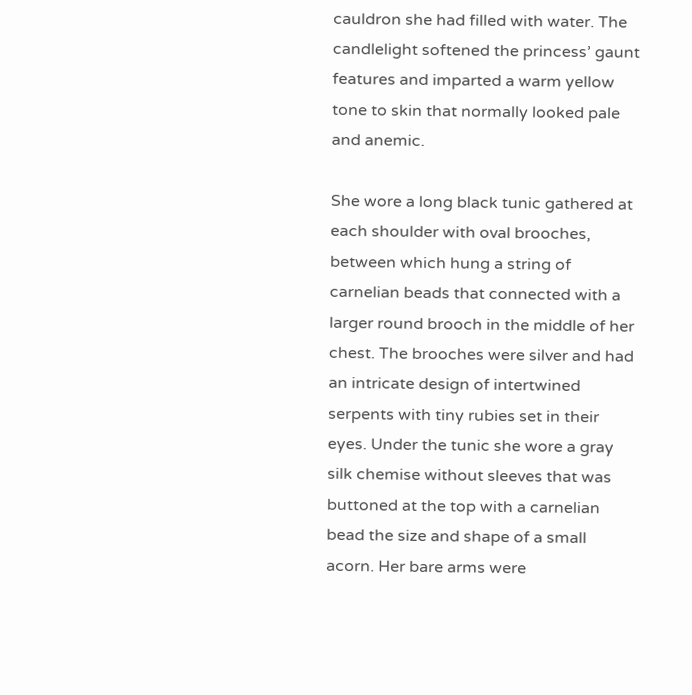cauldron she had filled with water. The candlelight softened the princess’ gaunt features and imparted a warm yellow tone to skin that normally looked pale and anemic.

She wore a long black tunic gathered at each shoulder with oval brooches, between which hung a string of carnelian beads that connected with a larger round brooch in the middle of her chest. The brooches were silver and had an intricate design of intertwined serpents with tiny rubies set in their eyes. Under the tunic she wore a gray silk chemise without sleeves that was buttoned at the top with a carnelian bead the size and shape of a small acorn. Her bare arms were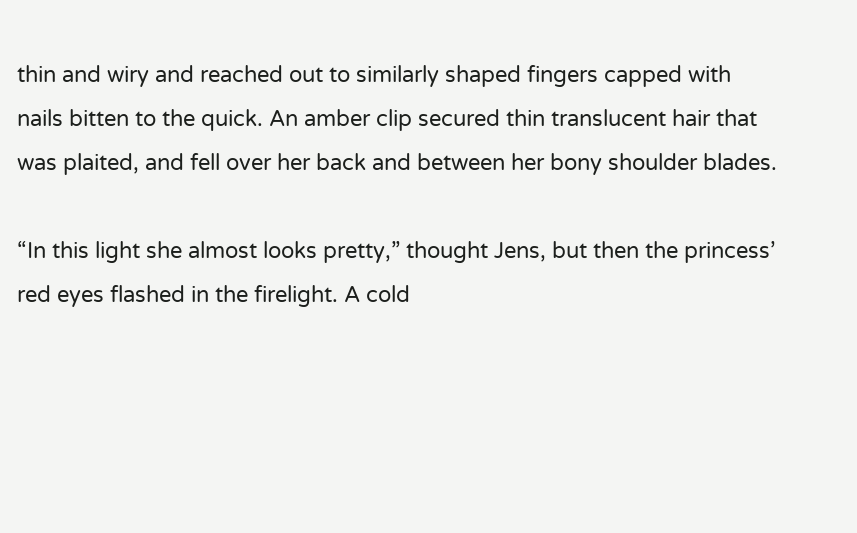thin and wiry and reached out to similarly shaped fingers capped with nails bitten to the quick. An amber clip secured thin translucent hair that was plaited, and fell over her back and between her bony shoulder blades.

“In this light she almost looks pretty,” thought Jens, but then the princess’ red eyes flashed in the firelight. A cold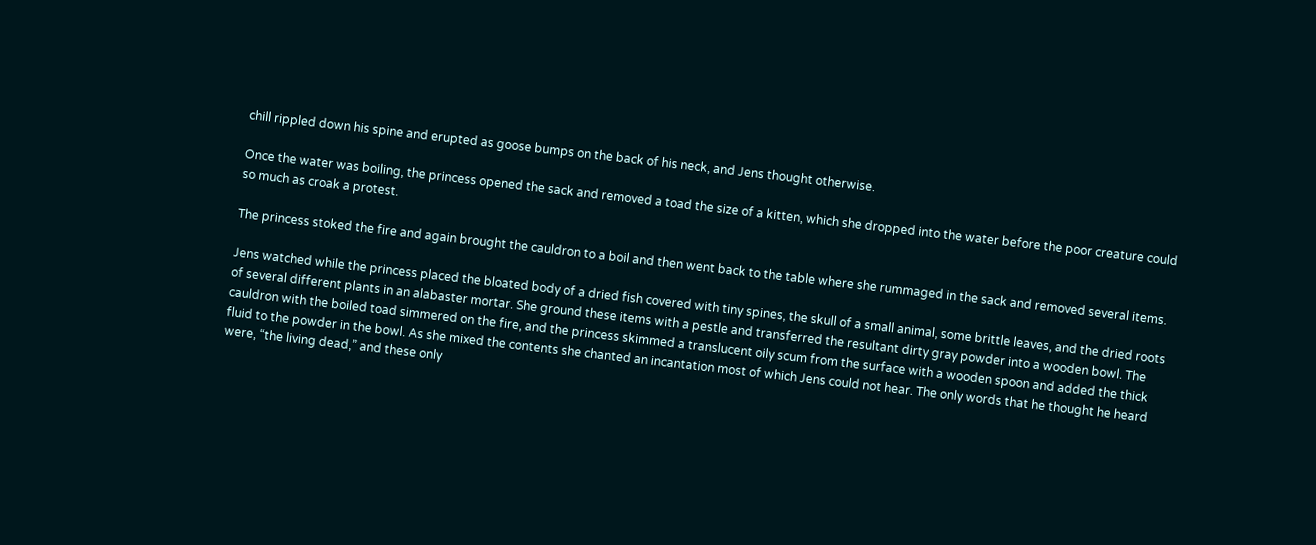chill rippled down his spine and erupted as goose bumps on the back of his neck, and Jens thought otherwise.

Once the water was boiling, the princess opened the sack and removed a toad the size of a kitten, which she dropped into the water before the poor creature could so much as croak a protest.

The princess stoked the fire and again brought the cauldron to a boil and then went back to the table where she rummaged in the sack and removed several items.

Jens watched while the princess placed the bloated body of a dried fish covered with tiny spines, the skull of a small animal, some brittle leaves, and the dried roots of several different plants in an alabaster mortar. She ground these items with a pestle and transferred the resultant dirty gray powder into a wooden bowl. The cauldron with the boiled toad simmered on the fire, and the princess skimmed a translucent oily scum from the surface with a wooden spoon and added the thick fluid to the powder in the bowl. As she mixed the contents she chanted an incantation most of which Jens could not hear. The only words that he thought he heard were, “the living dead,” and these only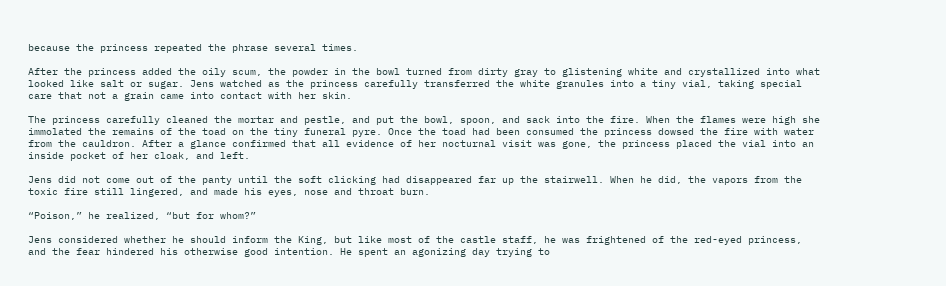because the princess repeated the phrase several times.

After the princess added the oily scum, the powder in the bowl turned from dirty gray to glistening white and crystallized into what looked like salt or sugar. Jens watched as the princess carefully transferred the white granules into a tiny vial, taking special care that not a grain came into contact with her skin.

The princess carefully cleaned the mortar and pestle, and put the bowl, spoon, and sack into the fire. When the flames were high she immolated the remains of the toad on the tiny funeral pyre. Once the toad had been consumed the princess dowsed the fire with water from the cauldron. After a glance confirmed that all evidence of her nocturnal visit was gone, the princess placed the vial into an inside pocket of her cloak, and left.

Jens did not come out of the panty until the soft clicking had disappeared far up the stairwell. When he did, the vapors from the toxic fire still lingered, and made his eyes, nose and throat burn.

“Poison,” he realized, “but for whom?”

Jens considered whether he should inform the King, but like most of the castle staff, he was frightened of the red-eyed princess, and the fear hindered his otherwise good intention. He spent an agonizing day trying to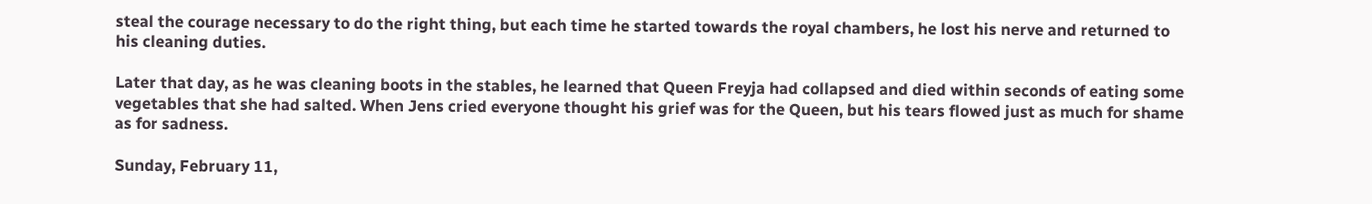steal the courage necessary to do the right thing, but each time he started towards the royal chambers, he lost his nerve and returned to his cleaning duties.

Later that day, as he was cleaning boots in the stables, he learned that Queen Freyja had collapsed and died within seconds of eating some vegetables that she had salted. When Jens cried everyone thought his grief was for the Queen, but his tears flowed just as much for shame as for sadness.

Sunday, February 11,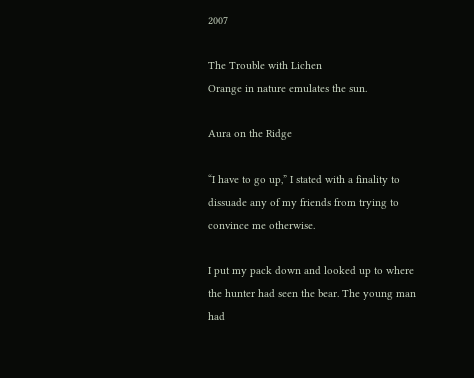2007

The Trouble with Lichen
Orange in nature emulates the sun.

Aura on the Ridge

“I have to go up,” I stated with a finality to dissuade any of my friends from trying to convince me otherwise.

I put my pack down and looked up to where the hunter had seen the bear. The young man had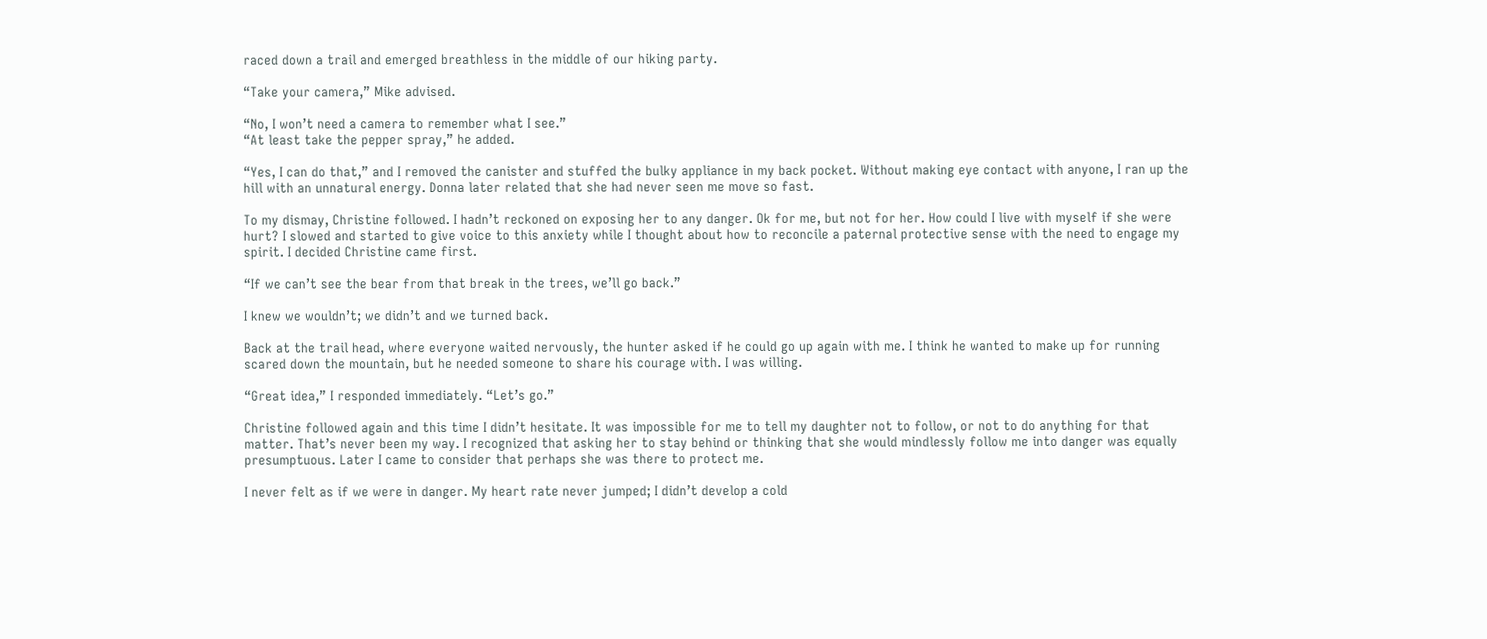raced down a trail and emerged breathless in the middle of our hiking party.

“Take your camera,” Mike advised.

“No, I won’t need a camera to remember what I see.”
“At least take the pepper spray,” he added.

“Yes, I can do that,” and I removed the canister and stuffed the bulky appliance in my back pocket. Without making eye contact with anyone, I ran up the hill with an unnatural energy. Donna later related that she had never seen me move so fast.

To my dismay, Christine followed. I hadn’t reckoned on exposing her to any danger. Ok for me, but not for her. How could I live with myself if she were hurt? I slowed and started to give voice to this anxiety while I thought about how to reconcile a paternal protective sense with the need to engage my spirit. I decided Christine came first.

“If we can’t see the bear from that break in the trees, we’ll go back.”

I knew we wouldn’t; we didn’t and we turned back.

Back at the trail head, where everyone waited nervously, the hunter asked if he could go up again with me. I think he wanted to make up for running scared down the mountain, but he needed someone to share his courage with. I was willing.

“Great idea,” I responded immediately. “Let’s go.”

Christine followed again and this time I didn’t hesitate. It was impossible for me to tell my daughter not to follow, or not to do anything for that matter. That’s never been my way. I recognized that asking her to stay behind or thinking that she would mindlessly follow me into danger was equally presumptuous. Later I came to consider that perhaps she was there to protect me.

I never felt as if we were in danger. My heart rate never jumped; I didn’t develop a cold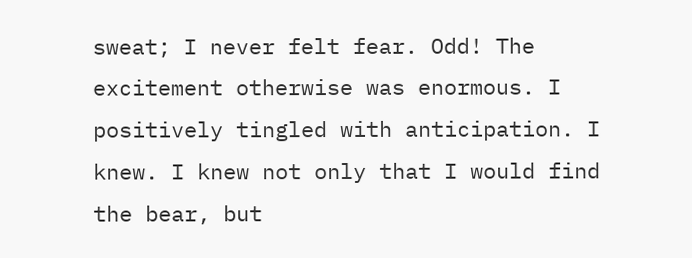sweat; I never felt fear. Odd! The excitement otherwise was enormous. I positively tingled with anticipation. I knew. I knew not only that I would find the bear, but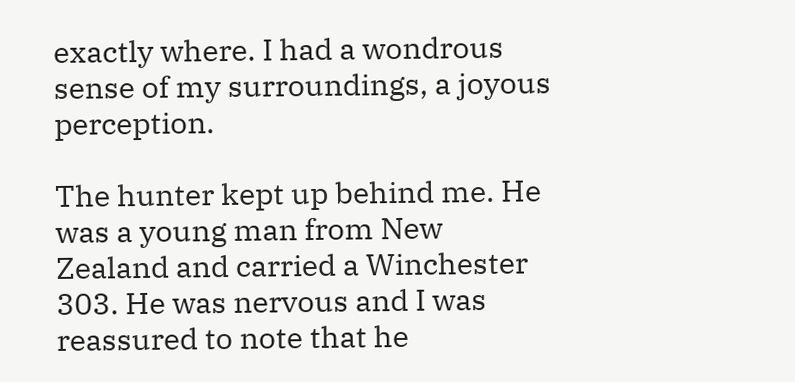exactly where. I had a wondrous sense of my surroundings, a joyous perception.

The hunter kept up behind me. He was a young man from New Zealand and carried a Winchester 303. He was nervous and I was reassured to note that he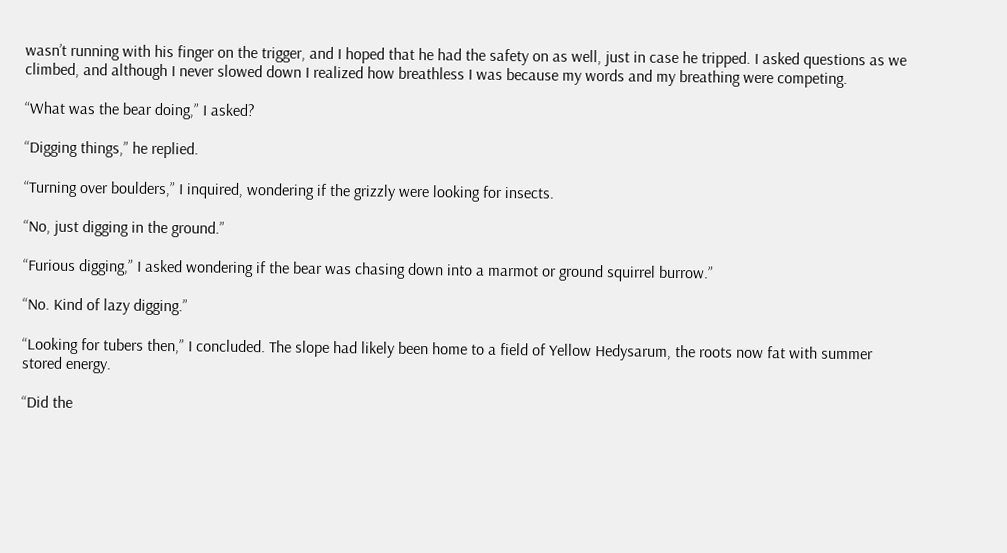wasn’t running with his finger on the trigger, and I hoped that he had the safety on as well, just in case he tripped. I asked questions as we climbed, and although I never slowed down I realized how breathless I was because my words and my breathing were competing.

“What was the bear doing,” I asked?

“Digging things,” he replied.

“Turning over boulders,” I inquired, wondering if the grizzly were looking for insects.

“No, just digging in the ground.”

“Furious digging,” I asked wondering if the bear was chasing down into a marmot or ground squirrel burrow.”

“No. Kind of lazy digging.”

“Looking for tubers then,” I concluded. The slope had likely been home to a field of Yellow Hedysarum, the roots now fat with summer stored energy.

“Did the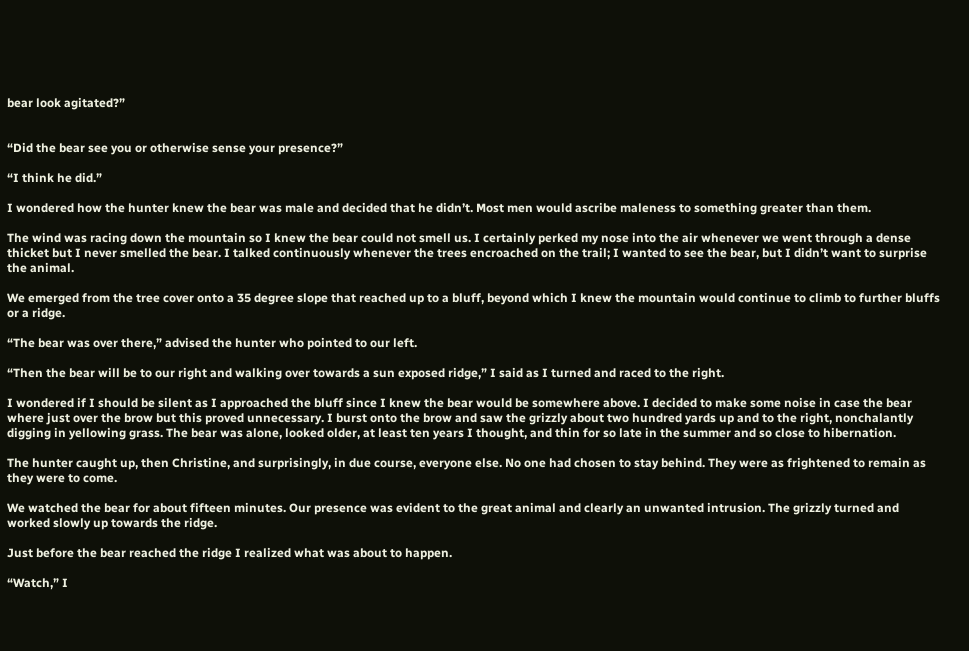bear look agitated?”


“Did the bear see you or otherwise sense your presence?”

“I think he did.”

I wondered how the hunter knew the bear was male and decided that he didn’t. Most men would ascribe maleness to something greater than them.

The wind was racing down the mountain so I knew the bear could not smell us. I certainly perked my nose into the air whenever we went through a dense thicket but I never smelled the bear. I talked continuously whenever the trees encroached on the trail; I wanted to see the bear, but I didn’t want to surprise the animal.

We emerged from the tree cover onto a 35 degree slope that reached up to a bluff, beyond which I knew the mountain would continue to climb to further bluffs or a ridge.

“The bear was over there,” advised the hunter who pointed to our left.

“Then the bear will be to our right and walking over towards a sun exposed ridge,” I said as I turned and raced to the right.

I wondered if I should be silent as I approached the bluff since I knew the bear would be somewhere above. I decided to make some noise in case the bear where just over the brow but this proved unnecessary. I burst onto the brow and saw the grizzly about two hundred yards up and to the right, nonchalantly digging in yellowing grass. The bear was alone, looked older, at least ten years I thought, and thin for so late in the summer and so close to hibernation.

The hunter caught up, then Christine, and surprisingly, in due course, everyone else. No one had chosen to stay behind. They were as frightened to remain as they were to come.

We watched the bear for about fifteen minutes. Our presence was evident to the great animal and clearly an unwanted intrusion. The grizzly turned and worked slowly up towards the ridge.

Just before the bear reached the ridge I realized what was about to happen.

“Watch,” I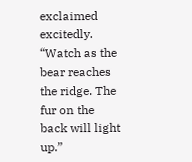exclaimed excitedly. “Watch as the bear reaches the ridge. The fur on the back will light up.”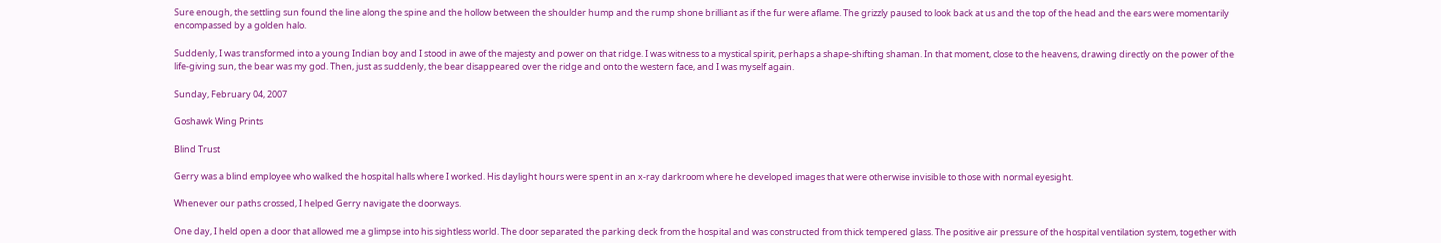Sure enough, the settling sun found the line along the spine and the hollow between the shoulder hump and the rump shone brilliant as if the fur were aflame. The grizzly paused to look back at us and the top of the head and the ears were momentarily encompassed by a golden halo.

Suddenly, I was transformed into a young Indian boy and I stood in awe of the majesty and power on that ridge. I was witness to a mystical spirit, perhaps a shape-shifting shaman. In that moment, close to the heavens, drawing directly on the power of the life-giving sun, the bear was my god. Then, just as suddenly, the bear disappeared over the ridge and onto the western face, and I was myself again.

Sunday, February 04, 2007

Goshawk Wing Prints

Blind Trust

Gerry was a blind employee who walked the hospital halls where I worked. His daylight hours were spent in an x-ray darkroom where he developed images that were otherwise invisible to those with normal eyesight.

Whenever our paths crossed, I helped Gerry navigate the doorways.

One day, I held open a door that allowed me a glimpse into his sightless world. The door separated the parking deck from the hospital and was constructed from thick tempered glass. The positive air pressure of the hospital ventilation system, together with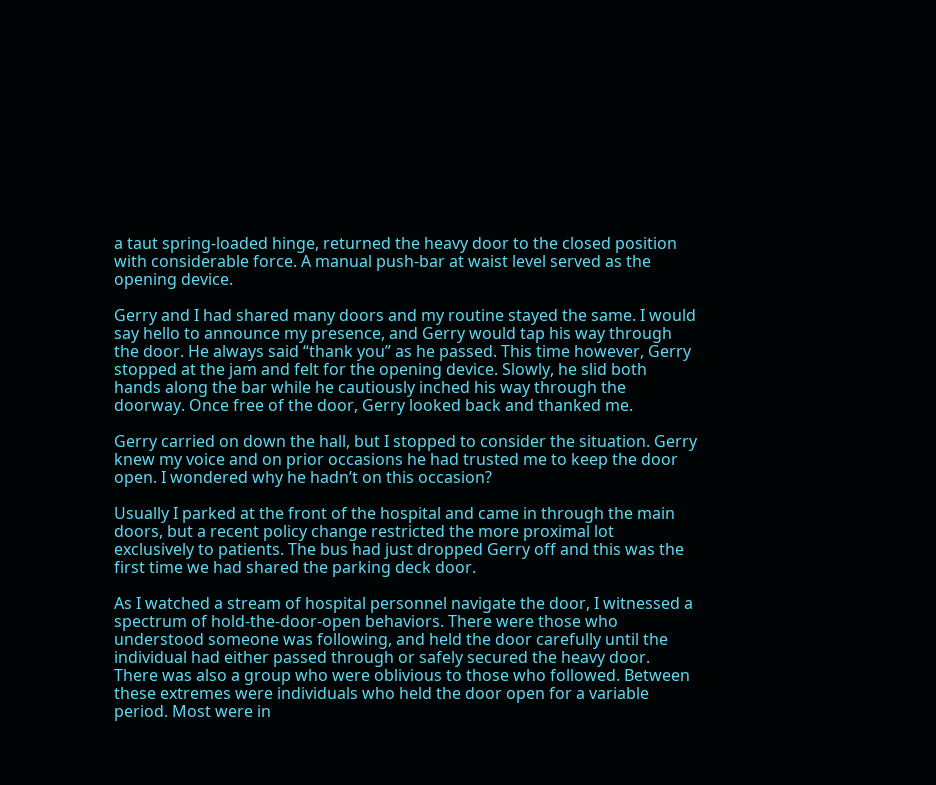a taut spring-loaded hinge, returned the heavy door to the closed position with considerable force. A manual push-bar at waist level served as the opening device.

Gerry and I had shared many doors and my routine stayed the same. I would say hello to announce my presence, and Gerry would tap his way through the door. He always said “thank you” as he passed. This time however, Gerry stopped at the jam and felt for the opening device. Slowly, he slid both hands along the bar while he cautiously inched his way through the doorway. Once free of the door, Gerry looked back and thanked me.

Gerry carried on down the hall, but I stopped to consider the situation. Gerry knew my voice and on prior occasions he had trusted me to keep the door open. I wondered why he hadn’t on this occasion?

Usually I parked at the front of the hospital and came in through the main doors, but a recent policy change restricted the more proximal lot exclusively to patients. The bus had just dropped Gerry off and this was the first time we had shared the parking deck door.

As I watched a stream of hospital personnel navigate the door, I witnessed a spectrum of hold-the-door-open behaviors. There were those who understood someone was following, and held the door carefully until the individual had either passed through or safely secured the heavy door. There was also a group who were oblivious to those who followed. Between these extremes were individuals who held the door open for a variable period. Most were in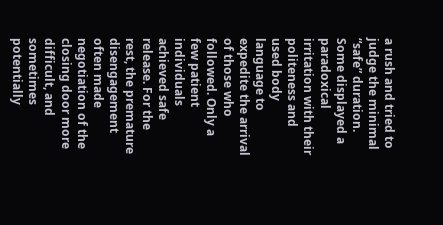a rush and tried to judge the minimal “safe” duration. Some displayed a paradoxical irritation with their politeness and used body language to expedite the arrival of those who followed. Only a few patient individuals achieved safe release. For the rest, the premature disengagement often made negotiation of the closing door more difficult, and sometimes potentially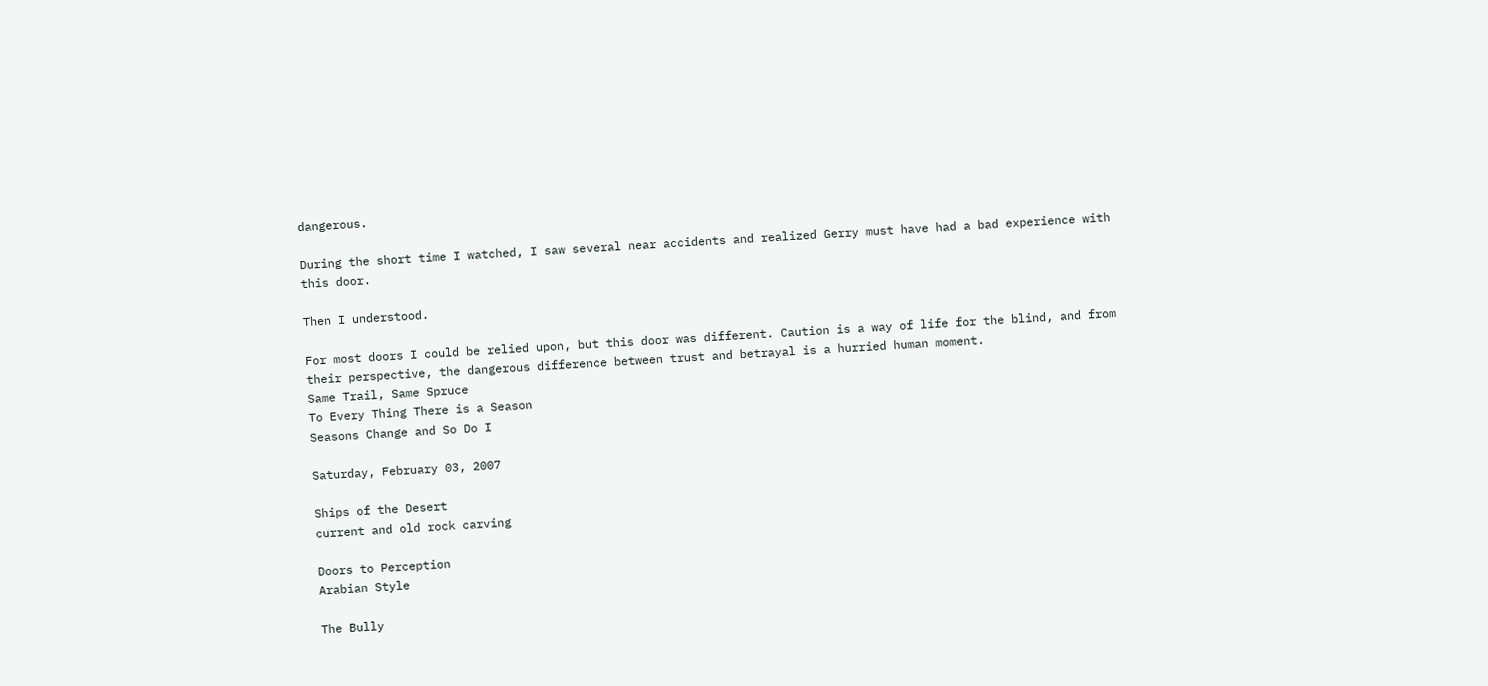dangerous.

During the short time I watched, I saw several near accidents and realized Gerry must have had a bad experience with this door.

Then I understood.

For most doors I could be relied upon, but this door was different. Caution is a way of life for the blind, and from their perspective, the dangerous difference between trust and betrayal is a hurried human moment.
Same Trail, Same Spruce
To Every Thing There is a Season
Seasons Change and So Do I

Saturday, February 03, 2007

Ships of the Desert
current and old rock carving

Doors to Perception
Arabian Style

The Bully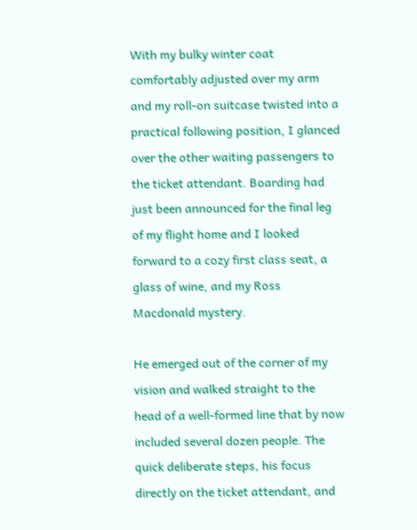With my bulky winter coat comfortably adjusted over my arm and my roll-on suitcase twisted into a practical following position, I glanced over the other waiting passengers to the ticket attendant. Boarding had just been announced for the final leg of my flight home and I looked forward to a cozy first class seat, a glass of wine, and my Ross Macdonald mystery.

He emerged out of the corner of my vision and walked straight to the head of a well-formed line that by now included several dozen people. The quick deliberate steps, his focus directly on the ticket attendant, and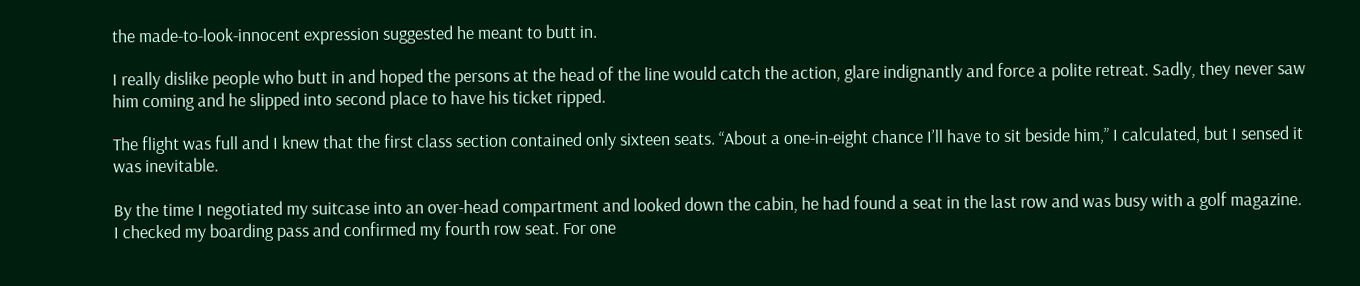the made-to-look-innocent expression suggested he meant to butt in.

I really dislike people who butt in and hoped the persons at the head of the line would catch the action, glare indignantly and force a polite retreat. Sadly, they never saw him coming and he slipped into second place to have his ticket ripped.

The flight was full and I knew that the first class section contained only sixteen seats. “About a one-in-eight chance I’ll have to sit beside him,” I calculated, but I sensed it was inevitable.

By the time I negotiated my suitcase into an over-head compartment and looked down the cabin, he had found a seat in the last row and was busy with a golf magazine. I checked my boarding pass and confirmed my fourth row seat. For one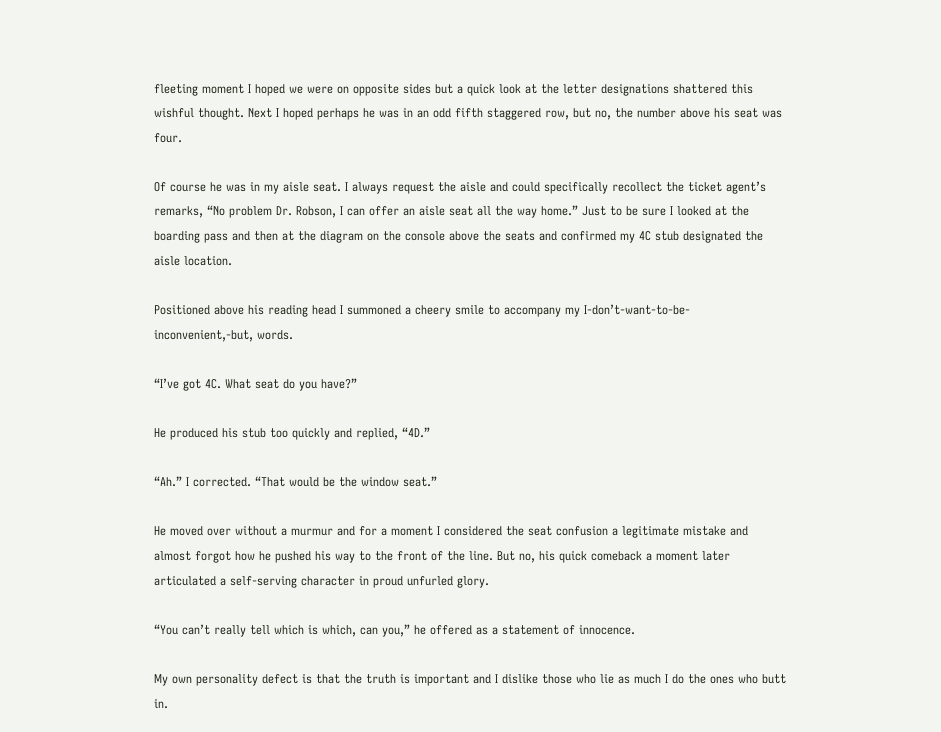fleeting moment I hoped we were on opposite sides but a quick look at the letter designations shattered this wishful thought. Next I hoped perhaps he was in an odd fifth staggered row, but no, the number above his seat was four.

Of course he was in my aisle seat. I always request the aisle and could specifically recollect the ticket agent’s remarks, “No problem Dr. Robson, I can offer an aisle seat all the way home.” Just to be sure I looked at the boarding pass and then at the diagram on the console above the seats and confirmed my 4C stub designated the aisle location.

Positioned above his reading head I summoned a cheery smile to accompany my I-don’t-want-to-be-inconvenient,-but, words.

“I’ve got 4C. What seat do you have?”

He produced his stub too quickly and replied, “4D.”

“Ah.” I corrected. “That would be the window seat.”

He moved over without a murmur and for a moment I considered the seat confusion a legitimate mistake and almost forgot how he pushed his way to the front of the line. But no, his quick comeback a moment later articulated a self-serving character in proud unfurled glory.

“You can’t really tell which is which, can you,” he offered as a statement of innocence.

My own personality defect is that the truth is important and I dislike those who lie as much I do the ones who butt in.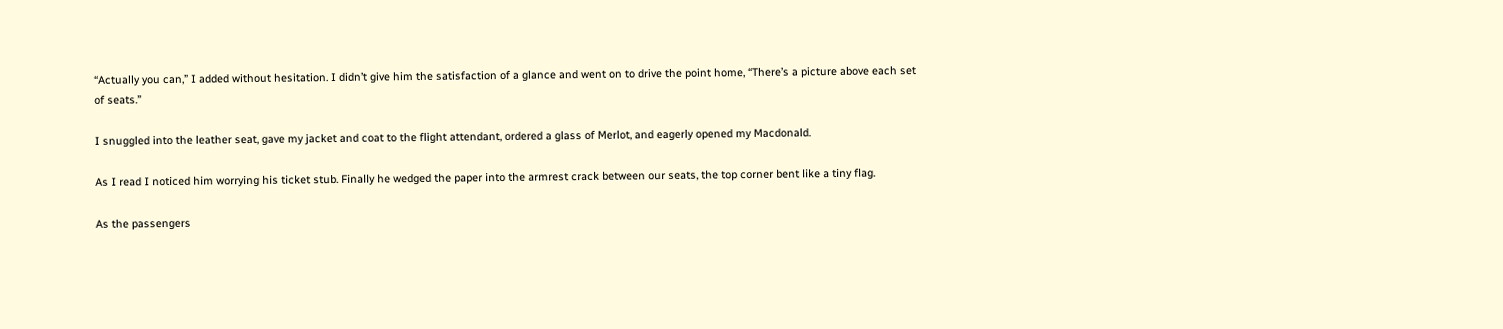“Actually you can,” I added without hesitation. I didn’t give him the satisfaction of a glance and went on to drive the point home, “There’s a picture above each set of seats.”

I snuggled into the leather seat, gave my jacket and coat to the flight attendant, ordered a glass of Merlot, and eagerly opened my Macdonald.

As I read I noticed him worrying his ticket stub. Finally he wedged the paper into the armrest crack between our seats, the top corner bent like a tiny flag.

As the passengers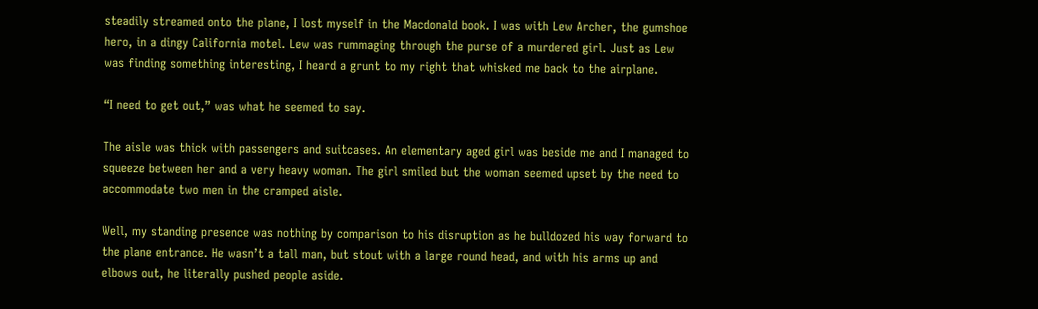steadily streamed onto the plane, I lost myself in the Macdonald book. I was with Lew Archer, the gumshoe hero, in a dingy California motel. Lew was rummaging through the purse of a murdered girl. Just as Lew was finding something interesting, I heard a grunt to my right that whisked me back to the airplane.

“I need to get out,” was what he seemed to say.

The aisle was thick with passengers and suitcases. An elementary aged girl was beside me and I managed to squeeze between her and a very heavy woman. The girl smiled but the woman seemed upset by the need to accommodate two men in the cramped aisle.

Well, my standing presence was nothing by comparison to his disruption as he bulldozed his way forward to the plane entrance. He wasn’t a tall man, but stout with a large round head, and with his arms up and elbows out, he literally pushed people aside.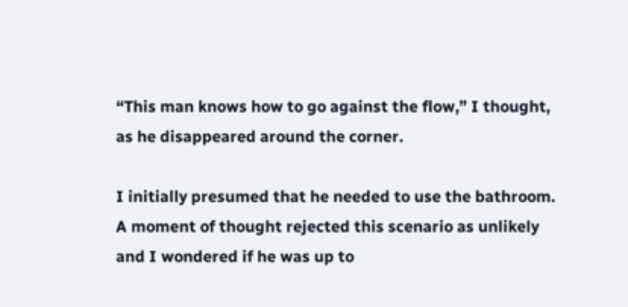“This man knows how to go against the flow,” I thought, as he disappeared around the corner.

I initially presumed that he needed to use the bathroom. A moment of thought rejected this scenario as unlikely and I wondered if he was up to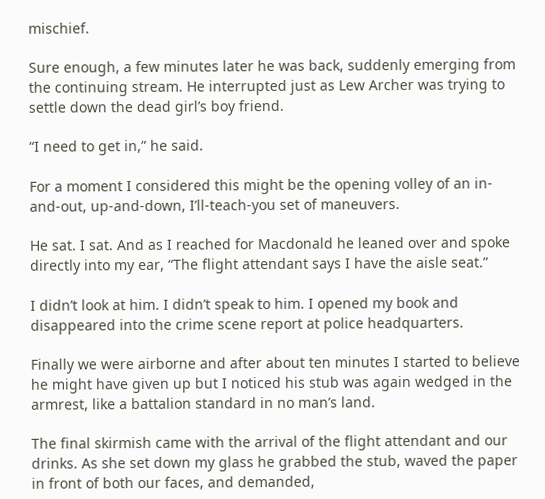mischief.

Sure enough, a few minutes later he was back, suddenly emerging from the continuing stream. He interrupted just as Lew Archer was trying to settle down the dead girl’s boy friend.

“I need to get in,” he said.

For a moment I considered this might be the opening volley of an in-and-out, up-and-down, I’ll-teach-you set of maneuvers.

He sat. I sat. And as I reached for Macdonald he leaned over and spoke directly into my ear, “The flight attendant says I have the aisle seat.”

I didn’t look at him. I didn’t speak to him. I opened my book and disappeared into the crime scene report at police headquarters.

Finally we were airborne and after about ten minutes I started to believe he might have given up but I noticed his stub was again wedged in the armrest, like a battalion standard in no man’s land.

The final skirmish came with the arrival of the flight attendant and our drinks. As she set down my glass he grabbed the stub, waved the paper in front of both our faces, and demanded,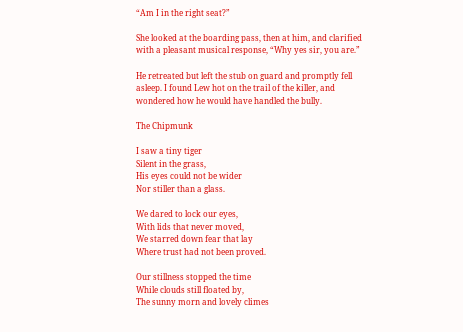“Am I in the right seat?”

She looked at the boarding pass, then at him, and clarified with a pleasant musical response, “Why yes sir, you are.”

He retreated but left the stub on guard and promptly fell asleep. I found Lew hot on the trail of the killer, and wondered how he would have handled the bully.

The Chipmunk

I saw a tiny tiger
Silent in the grass,
His eyes could not be wider
Nor stiller than a glass.

We dared to lock our eyes,
With lids that never moved,
We starred down fear that lay
Where trust had not been proved.

Our stillness stopped the time
While clouds still floated by,
The sunny morn and lovely climes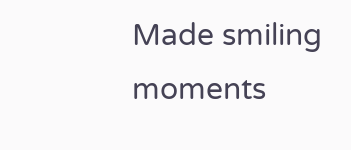Made smiling moments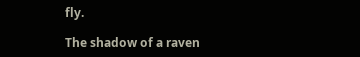fly.

The shadow of a raven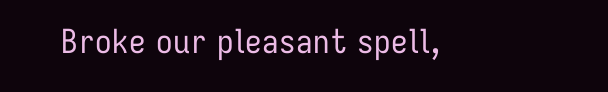Broke our pleasant spell,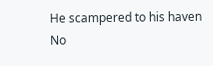He scampered to his haven
No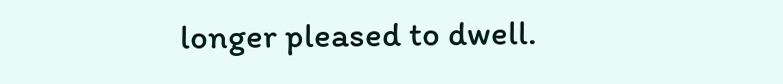longer pleased to dwell.